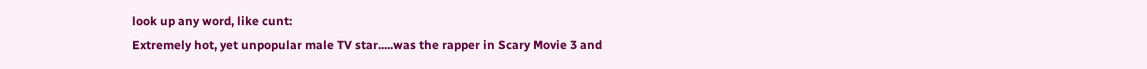look up any word, like cunt:
Extremely hot, yet unpopular male TV star.....was the rapper in Scary Movie 3 and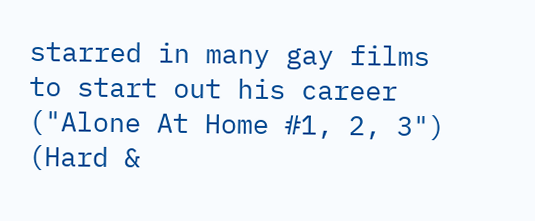starred in many gay films to start out his career ("Alone At Home #1, 2, 3") (Hard &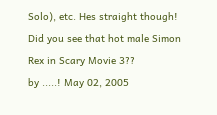Solo), etc. Hes straight though!
Did you see that hot male Simon Rex in Scary Movie 3??
by .....! May 02, 2005